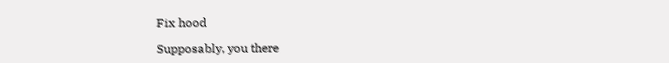Fix hood

Supposably, you there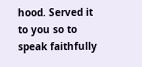hood. Served it to you so to speak faithfully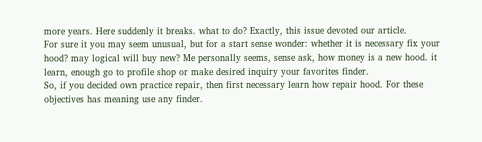more years. Here suddenly it breaks. what to do? Exactly, this issue devoted our article.
For sure it you may seem unusual, but for a start sense wonder: whether it is necessary fix your hood? may logical will buy new? Me personally seems, sense ask, how money is a new hood. it learn, enough go to profile shop or make desired inquiry your favorites finder.
So, if you decided own practice repair, then first necessary learn how repair hood. For these objectives has meaning use any finder.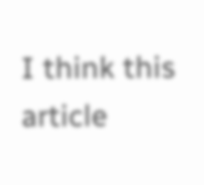I think this article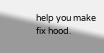help you make fix hood.